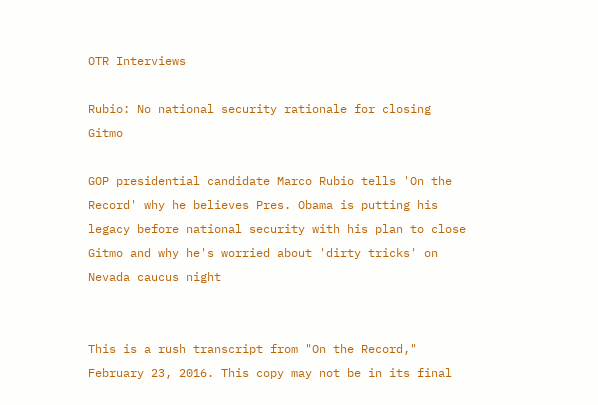OTR Interviews

Rubio: No national security rationale for closing Gitmo

GOP presidential candidate Marco Rubio tells 'On the Record' why he believes Pres. Obama is putting his legacy before national security with his plan to close Gitmo and why he's worried about 'dirty tricks' on Nevada caucus night


This is a rush transcript from "On the Record," February 23, 2016. This copy may not be in its final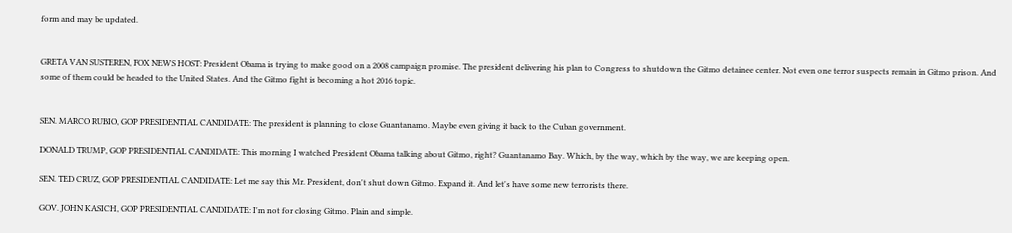form and may be updated.


GRETA VAN SUSTEREN, FOX NEWS HOST: President Obama is trying to make good on a 2008 campaign promise. The president delivering his plan to Congress to shutdown the Gitmo detainee center. Not even one terror suspects remain in Gitmo prison. And some of them could be headed to the United States. And the Gitmo fight is becoming a hot 2016 topic.


SEN. MARCO RUBIO, GOP PRESIDENTIAL CANDIDATE: The president is planning to close Guantanamo. Maybe even giving it back to the Cuban government.

DONALD TRUMP, GOP PRESIDENTIAL CANDIDATE: This morning I watched President Obama talking about Gitmo, right? Guantanamo Bay. Which, by the way, which by the way, we are keeping open.

SEN. TED CRUZ, GOP PRESIDENTIAL CANDIDATE: Let me say this Mr. President, don't shut down Gitmo. Expand it. And let's have some new terrorists there.

GOV. JOHN KASICH, GOP PRESIDENTIAL CANDIDATE: I'm not for closing Gitmo. Plain and simple.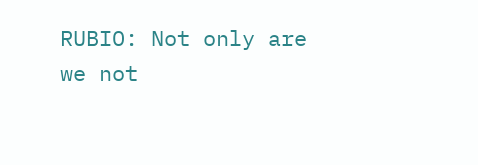RUBIO: Not only are we not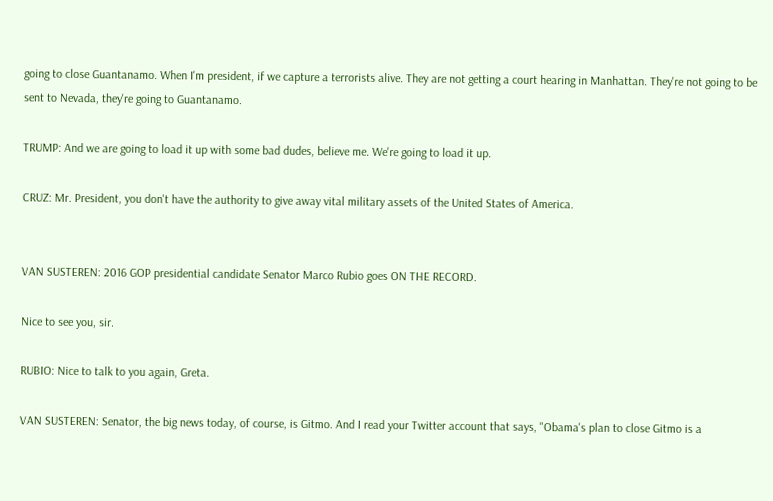going to close Guantanamo. When I'm president, if we capture a terrorists alive. They are not getting a court hearing in Manhattan. They're not going to be sent to Nevada, they're going to Guantanamo.

TRUMP: And we are going to load it up with some bad dudes, believe me. We're going to load it up.

CRUZ: Mr. President, you don't have the authority to give away vital military assets of the United States of America.


VAN SUSTEREN: 2016 GOP presidential candidate Senator Marco Rubio goes ON THE RECORD.

Nice to see you, sir.

RUBIO: Nice to talk to you again, Greta.

VAN SUSTEREN: Senator, the big news today, of course, is Gitmo. And I read your Twitter account that says, "Obama's plan to close Gitmo is a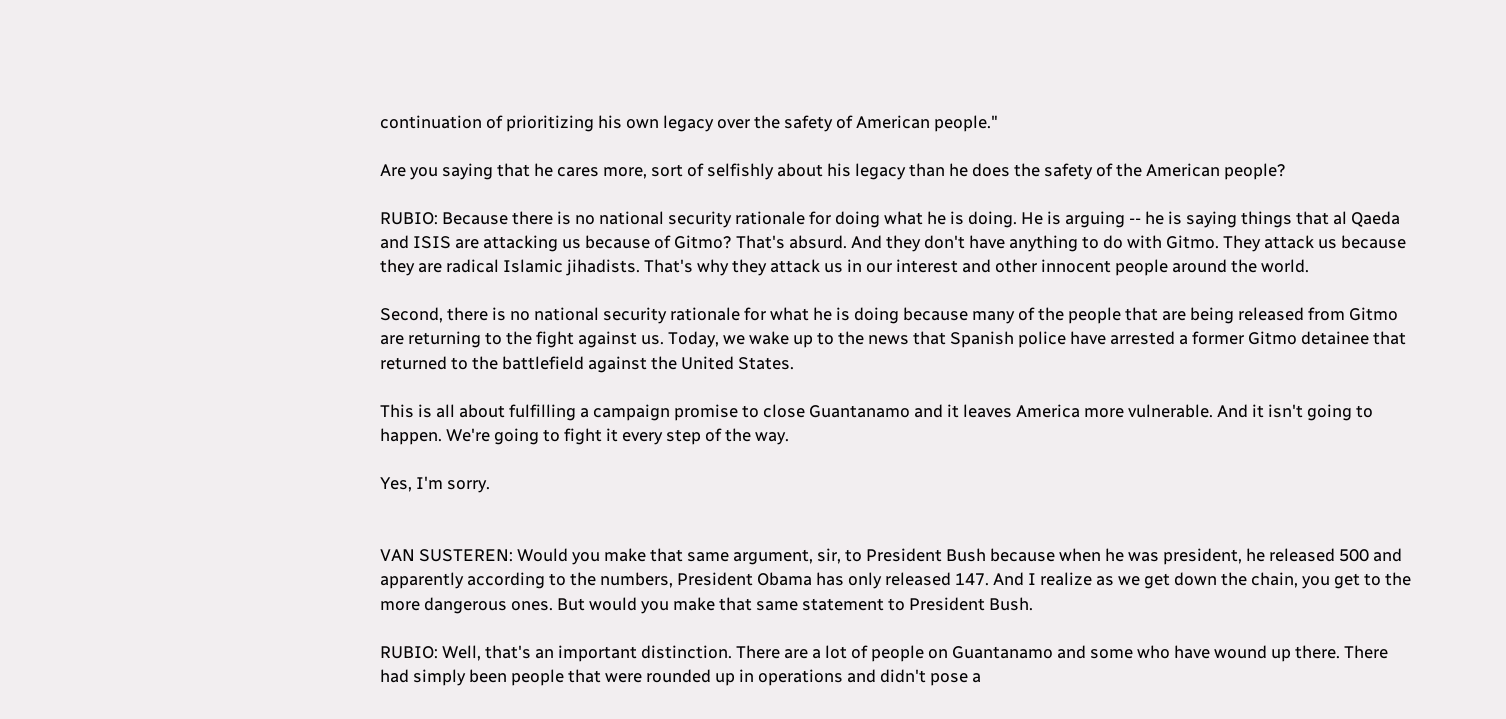continuation of prioritizing his own legacy over the safety of American people."

Are you saying that he cares more, sort of selfishly about his legacy than he does the safety of the American people?

RUBIO: Because there is no national security rationale for doing what he is doing. He is arguing -- he is saying things that al Qaeda and ISIS are attacking us because of Gitmo? That's absurd. And they don't have anything to do with Gitmo. They attack us because they are radical Islamic jihadists. That's why they attack us in our interest and other innocent people around the world.

Second, there is no national security rationale for what he is doing because many of the people that are being released from Gitmo are returning to the fight against us. Today, we wake up to the news that Spanish police have arrested a former Gitmo detainee that returned to the battlefield against the United States.

This is all about fulfilling a campaign promise to close Guantanamo and it leaves America more vulnerable. And it isn't going to happen. We're going to fight it every step of the way.

Yes, I'm sorry.


VAN SUSTEREN: Would you make that same argument, sir, to President Bush because when he was president, he released 500 and apparently according to the numbers, President Obama has only released 147. And I realize as we get down the chain, you get to the more dangerous ones. But would you make that same statement to President Bush.

RUBIO: Well, that's an important distinction. There are a lot of people on Guantanamo and some who have wound up there. There had simply been people that were rounded up in operations and didn't pose a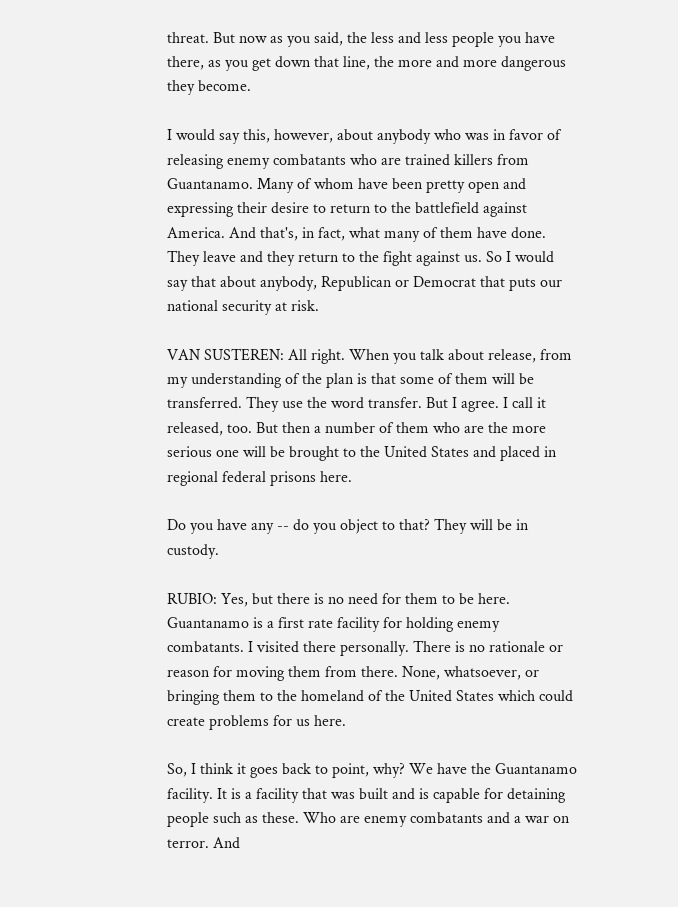threat. But now as you said, the less and less people you have there, as you get down that line, the more and more dangerous they become.

I would say this, however, about anybody who was in favor of releasing enemy combatants who are trained killers from Guantanamo. Many of whom have been pretty open and expressing their desire to return to the battlefield against America. And that's, in fact, what many of them have done. They leave and they return to the fight against us. So I would say that about anybody, Republican or Democrat that puts our national security at risk.

VAN SUSTEREN: All right. When you talk about release, from my understanding of the plan is that some of them will be transferred. They use the word transfer. But I agree. I call it released, too. But then a number of them who are the more serious one will be brought to the United States and placed in regional federal prisons here.

Do you have any -- do you object to that? They will be in custody.

RUBIO: Yes, but there is no need for them to be here. Guantanamo is a first rate facility for holding enemy combatants. I visited there personally. There is no rationale or reason for moving them from there. None, whatsoever, or bringing them to the homeland of the United States which could create problems for us here.

So, I think it goes back to point, why? We have the Guantanamo facility. It is a facility that was built and is capable for detaining people such as these. Who are enemy combatants and a war on terror. And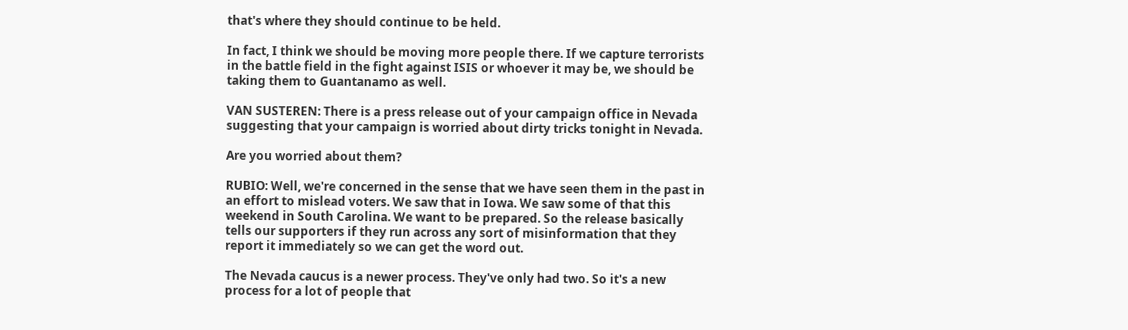that's where they should continue to be held.

In fact, I think we should be moving more people there. If we capture terrorists in the battle field in the fight against ISIS or whoever it may be, we should be taking them to Guantanamo as well.

VAN SUSTEREN: There is a press release out of your campaign office in Nevada suggesting that your campaign is worried about dirty tricks tonight in Nevada.

Are you worried about them?

RUBIO: Well, we're concerned in the sense that we have seen them in the past in an effort to mislead voters. We saw that in Iowa. We saw some of that this weekend in South Carolina. We want to be prepared. So the release basically tells our supporters if they run across any sort of misinformation that they report it immediately so we can get the word out.

The Nevada caucus is a newer process. They've only had two. So it's a new process for a lot of people that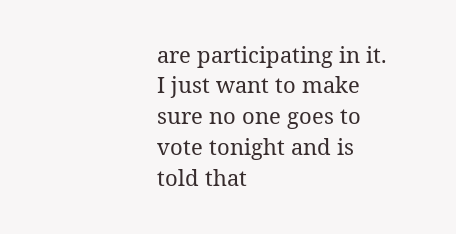are participating in it. I just want to make sure no one goes to vote tonight and is told that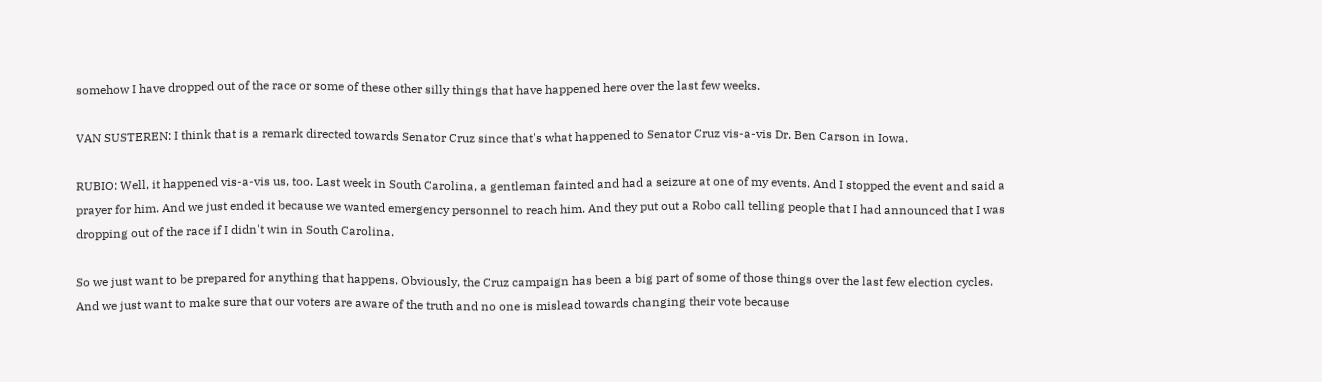somehow I have dropped out of the race or some of these other silly things that have happened here over the last few weeks.

VAN SUSTEREN: I think that is a remark directed towards Senator Cruz since that's what happened to Senator Cruz vis-a-vis Dr. Ben Carson in Iowa.

RUBIO: Well, it happened vis-a-vis us, too. Last week in South Carolina, a gentleman fainted and had a seizure at one of my events. And I stopped the event and said a prayer for him. And we just ended it because we wanted emergency personnel to reach him. And they put out a Robo call telling people that I had announced that I was dropping out of the race if I didn't win in South Carolina.

So we just want to be prepared for anything that happens. Obviously, the Cruz campaign has been a big part of some of those things over the last few election cycles. And we just want to make sure that our voters are aware of the truth and no one is mislead towards changing their vote because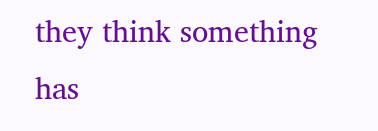they think something has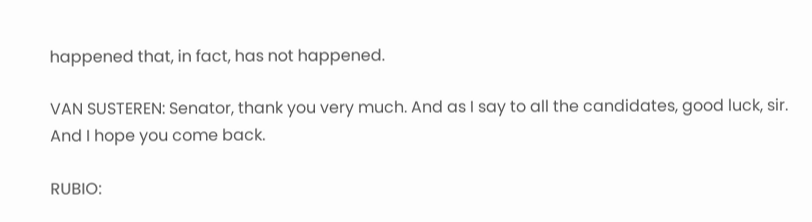happened that, in fact, has not happened.

VAN SUSTEREN: Senator, thank you very much. And as I say to all the candidates, good luck, sir. And I hope you come back.

RUBIO: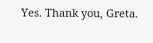Yes. Thank you, Greta.